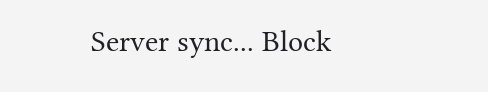Server sync... Block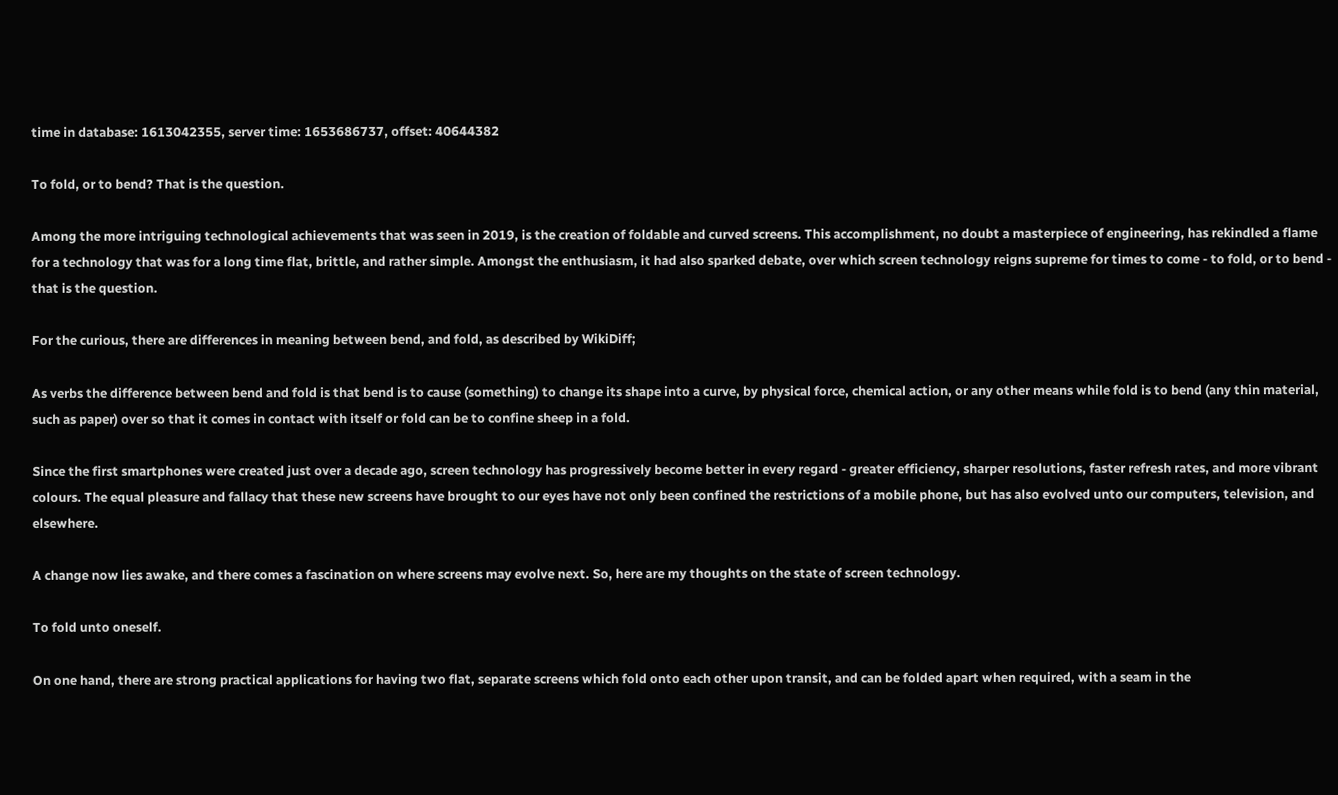time in database: 1613042355, server time: 1653686737, offset: 40644382

To fold, or to bend? That is the question.

Among the more intriguing technological achievements that was seen in 2019, is the creation of foldable and curved screens. This accomplishment, no doubt a masterpiece of engineering, has rekindled a flame for a technology that was for a long time flat, brittle, and rather simple. Amongst the enthusiasm, it had also sparked debate, over which screen technology reigns supreme for times to come - to fold, or to bend - that is the question.

For the curious, there are differences in meaning between bend, and fold, as described by WikiDiff;

As verbs the difference between bend and fold is that bend is to cause (something) to change its shape into a curve, by physical force, chemical action, or any other means while fold is to bend (any thin material, such as paper) over so that it comes in contact with itself or fold can be to confine sheep in a fold.

Since the first smartphones were created just over a decade ago, screen technology has progressively become better in every regard - greater efficiency, sharper resolutions, faster refresh rates, and more vibrant colours. The equal pleasure and fallacy that these new screens have brought to our eyes have not only been confined the restrictions of a mobile phone, but has also evolved unto our computers, television, and elsewhere.

A change now lies awake, and there comes a fascination on where screens may evolve next. So, here are my thoughts on the state of screen technology.

To fold unto oneself.

On one hand, there are strong practical applications for having two flat, separate screens which fold onto each other upon transit, and can be folded apart when required, with a seam in the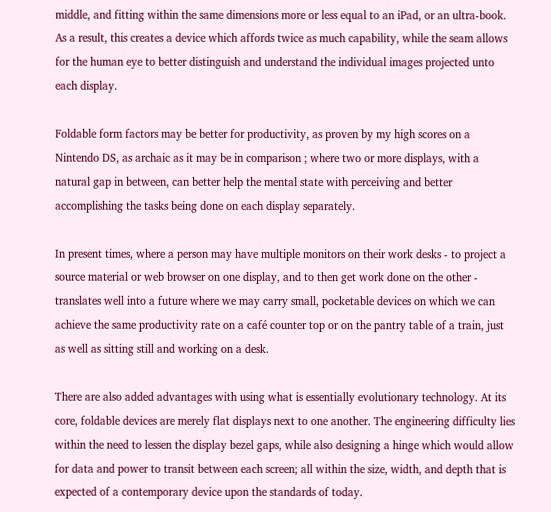middle, and fitting within the same dimensions more or less equal to an iPad, or an ultra-book. As a result, this creates a device which affords twice as much capability, while the seam allows for the human eye to better distinguish and understand the individual images projected unto each display.

Foldable form factors may be better for productivity, as proven by my high scores on a Nintendo DS, as archaic as it may be in comparison ; where two or more displays, with a natural gap in between, can better help the mental state with perceiving and better accomplishing the tasks being done on each display separately.

In present times, where a person may have multiple monitors on their work desks - to project a source material or web browser on one display, and to then get work done on the other - translates well into a future where we may carry small, pocketable devices on which we can achieve the same productivity rate on a café counter top or on the pantry table of a train, just as well as sitting still and working on a desk.

There are also added advantages with using what is essentially evolutionary technology. At its core, foldable devices are merely flat displays next to one another. The engineering difficulty lies within the need to lessen the display bezel gaps, while also designing a hinge which would allow for data and power to transit between each screen; all within the size, width, and depth that is expected of a contemporary device upon the standards of today.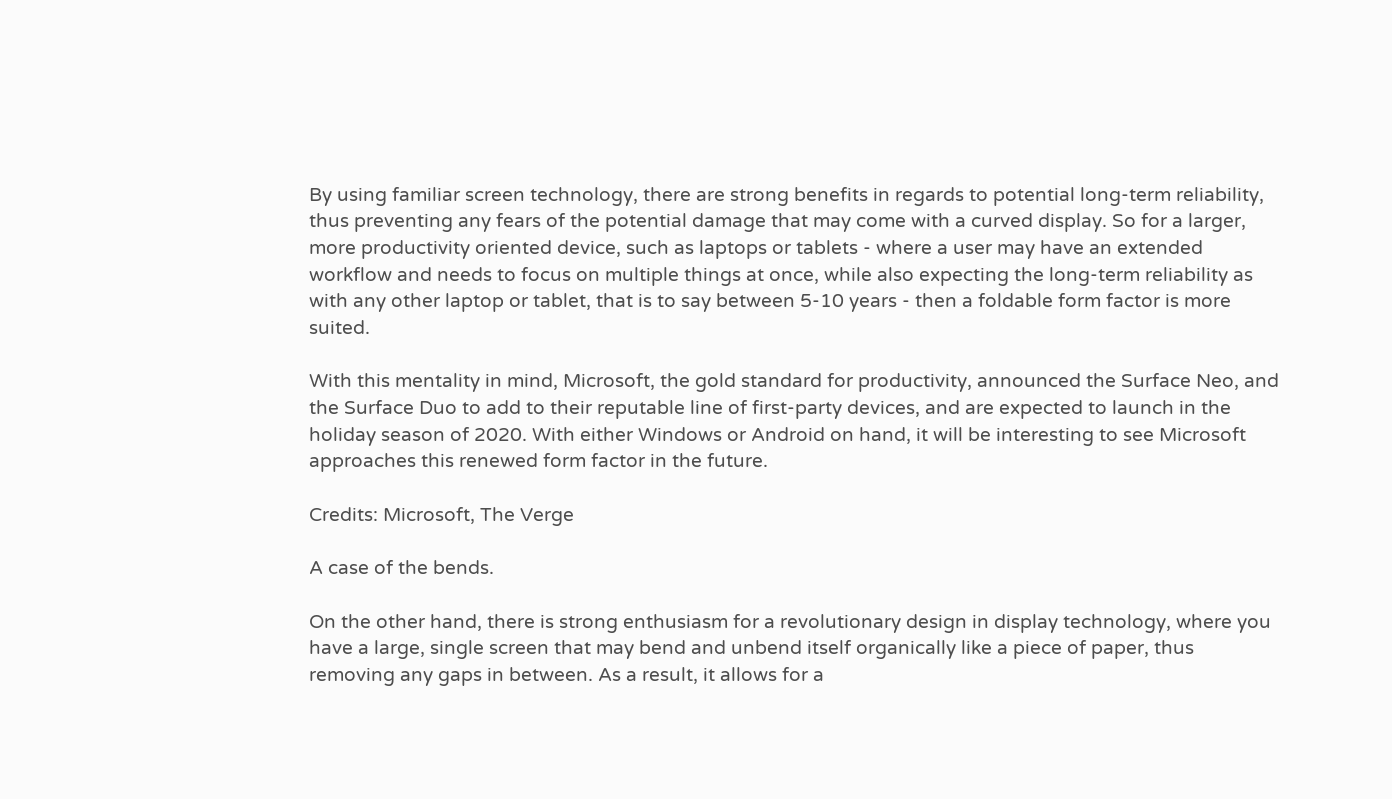By using familiar screen technology, there are strong benefits in regards to potential long-term reliability, thus preventing any fears of the potential damage that may come with a curved display. So for a larger, more productivity oriented device, such as laptops or tablets - where a user may have an extended workflow and needs to focus on multiple things at once, while also expecting the long-term reliability as with any other laptop or tablet, that is to say between 5-10 years - then a foldable form factor is more suited.

With this mentality in mind, Microsoft, the gold standard for productivity, announced the Surface Neo, and the Surface Duo to add to their reputable line of first-party devices, and are expected to launch in the holiday season of 2020. With either Windows or Android on hand, it will be interesting to see Microsoft approaches this renewed form factor in the future.

Credits: Microsoft, The Verge

A case of the bends.

On the other hand, there is strong enthusiasm for a revolutionary design in display technology, where you have a large, single screen that may bend and unbend itself organically like a piece of paper, thus removing any gaps in between. As a result, it allows for a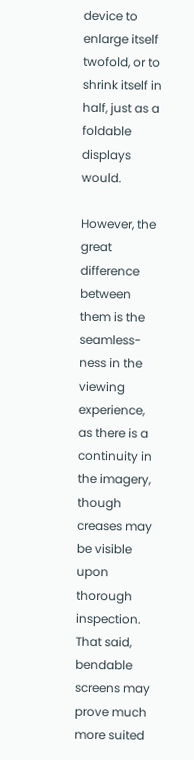device to enlarge itself twofold, or to shrink itself in half, just as a foldable displays would.

However, the great difference between them is the seamless-ness in the viewing experience, as there is a continuity in the imagery, though creases may be visible upon thorough inspection. That said, bendable screens may prove much more suited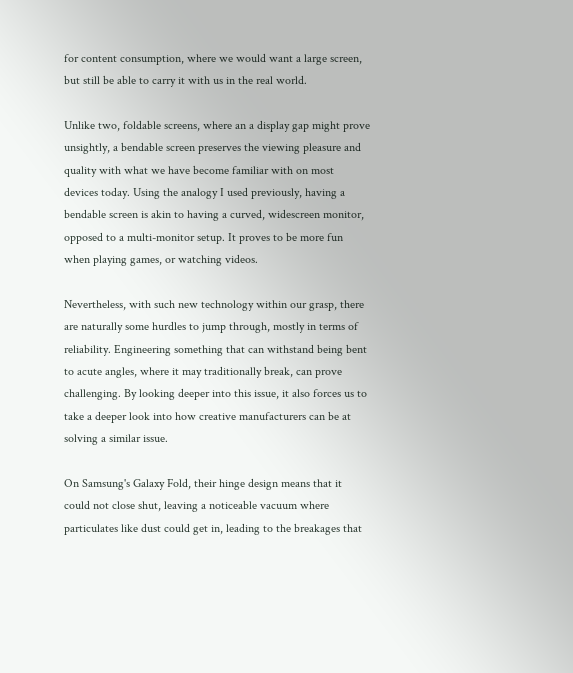for content consumption, where we would want a large screen, but still be able to carry it with us in the real world.

Unlike two, foldable screens, where an a display gap might prove unsightly, a bendable screen preserves the viewing pleasure and quality with what we have become familiar with on most devices today. Using the analogy I used previously, having a bendable screen is akin to having a curved, widescreen monitor, opposed to a multi-monitor setup. It proves to be more fun when playing games, or watching videos.

Nevertheless, with such new technology within our grasp, there are naturally some hurdles to jump through, mostly in terms of reliability. Engineering something that can withstand being bent to acute angles, where it may traditionally break, can prove challenging. By looking deeper into this issue, it also forces us to take a deeper look into how creative manufacturers can be at solving a similar issue.

On Samsung's Galaxy Fold, their hinge design means that it could not close shut, leaving a noticeable vacuum where particulates like dust could get in, leading to the breakages that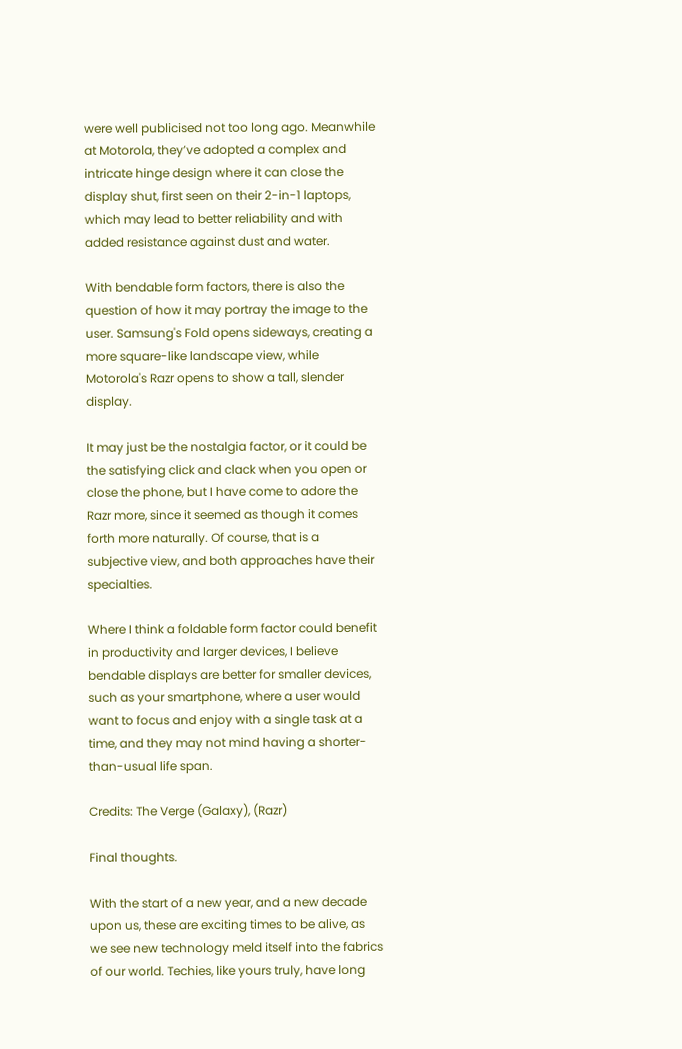were well publicised not too long ago. Meanwhile at Motorola, they’ve adopted a complex and intricate hinge design where it can close the display shut, first seen on their 2-in-1 laptops, which may lead to better reliability and with added resistance against dust and water.

With bendable form factors, there is also the question of how it may portray the image to the user. Samsung's Fold opens sideways, creating a more square-like landscape view, while Motorola's Razr opens to show a tall, slender display.

It may just be the nostalgia factor, or it could be the satisfying click and clack when you open or close the phone, but I have come to adore the Razr more, since it seemed as though it comes forth more naturally. Of course, that is a subjective view, and both approaches have their specialties.

Where I think a foldable form factor could benefit in productivity and larger devices, I believe bendable displays are better for smaller devices, such as your smartphone, where a user would want to focus and enjoy with a single task at a time, and they may not mind having a shorter-than-usual life span.

Credits: The Verge (Galaxy), (Razr)

Final thoughts.

With the start of a new year, and a new decade upon us, these are exciting times to be alive, as we see new technology meld itself into the fabrics of our world. Techies, like yours truly, have long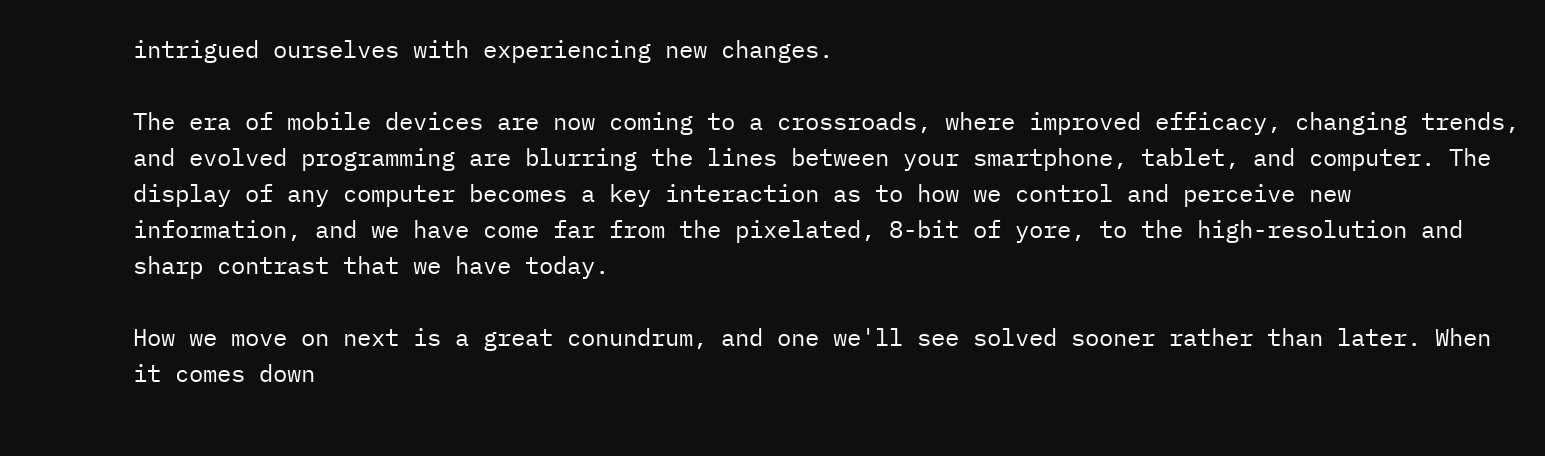intrigued ourselves with experiencing new changes.

The era of mobile devices are now coming to a crossroads, where improved efficacy, changing trends, and evolved programming are blurring the lines between your smartphone, tablet, and computer. The display of any computer becomes a key interaction as to how we control and perceive new information, and we have come far from the pixelated, 8-bit of yore, to the high-resolution and sharp contrast that we have today.

How we move on next is a great conundrum, and one we'll see solved sooner rather than later. When it comes down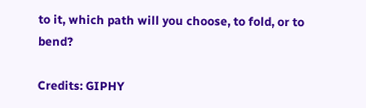to it, which path will you choose, to fold, or to bend?

Credits: GIPHY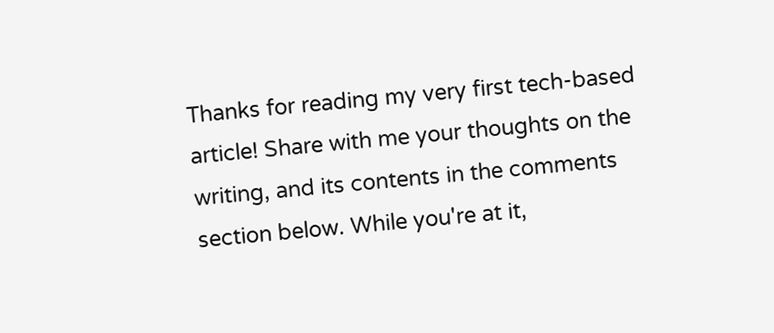Thanks for reading my very first tech-based article! Share with me your thoughts on the writing, and its contents in the comments section below. While you're at it,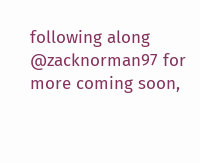following along @zacknorman97 for more coming soon,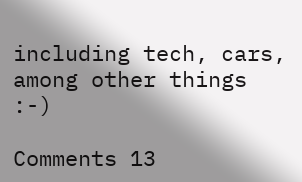including tech, cars, among other things :-)

Comments 13